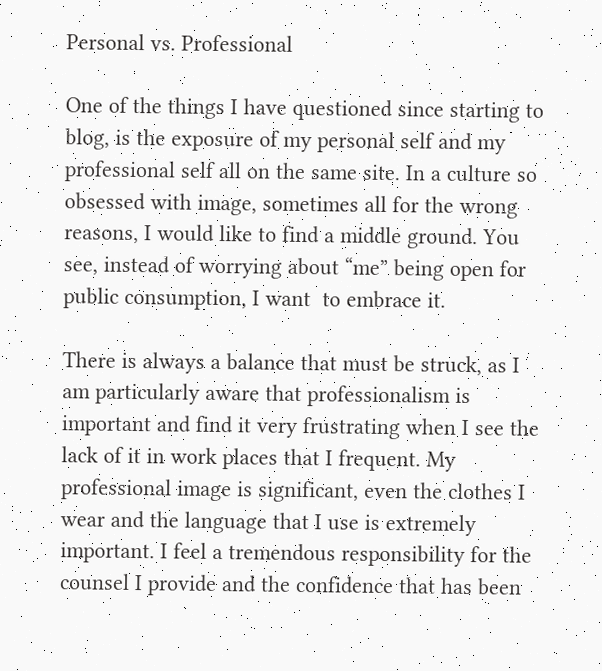Personal vs. Professional

One of the things I have questioned since starting to blog, is the exposure of my personal self and my professional self all on the same site. In a culture so obsessed with image, sometimes all for the wrong reasons, I would like to find a middle ground. You see, instead of worrying about “me” being open for public consumption, I want  to embrace it.

There is always a balance that must be struck, as I am particularly aware that professionalism is important and find it very frustrating when I see the lack of it in work places that I frequent. My professional image is significant, even the clothes I wear and the language that I use is extremely important. I feel a tremendous responsibility for the counsel I provide and the confidence that has been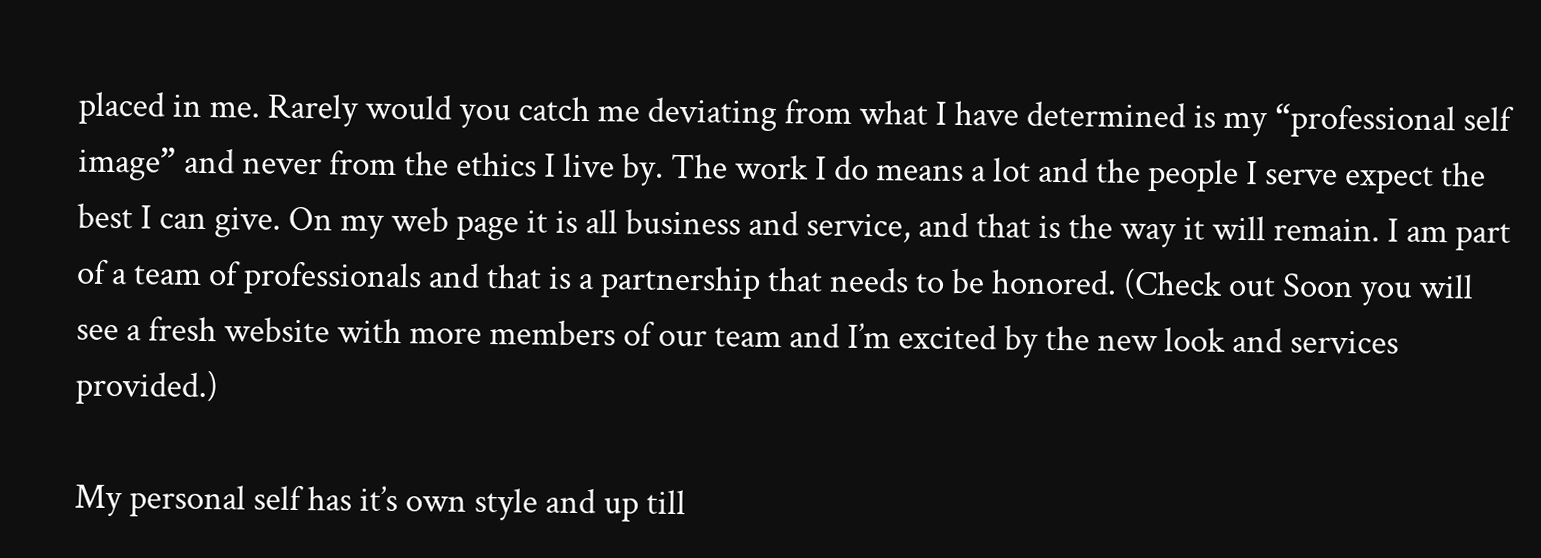placed in me. Rarely would you catch me deviating from what I have determined is my “professional self image” and never from the ethics I live by. The work I do means a lot and the people I serve expect the best I can give. On my web page it is all business and service, and that is the way it will remain. I am part of a team of professionals and that is a partnership that needs to be honored. (Check out Soon you will see a fresh website with more members of our team and I’m excited by the new look and services provided.)

My personal self has it’s own style and up till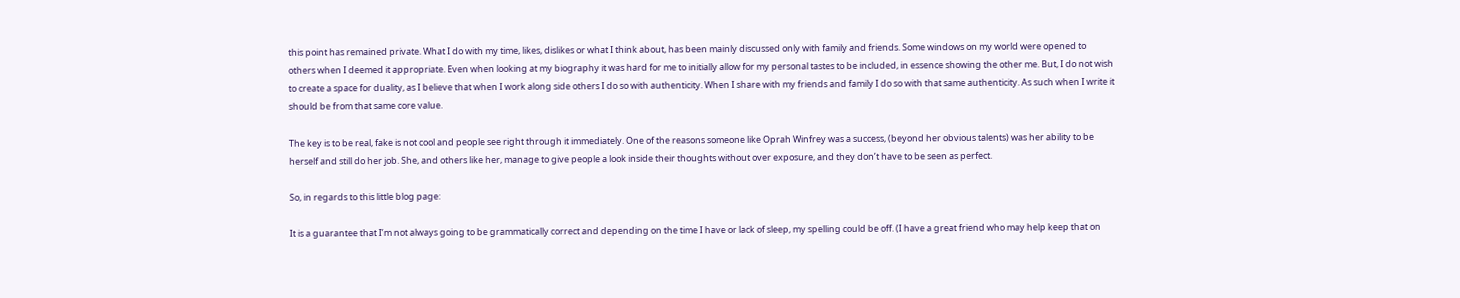this point has remained private. What I do with my time, likes, dislikes or what I think about, has been mainly discussed only with family and friends. Some windows on my world were opened to others when I deemed it appropriate. Even when looking at my biography it was hard for me to initially allow for my personal tastes to be included, in essence showing the other me. But, I do not wish to create a space for duality, as I believe that when I work along side others I do so with authenticity. When I share with my friends and family I do so with that same authenticity. As such when I write it should be from that same core value.

The key is to be real, fake is not cool and people see right through it immediately. One of the reasons someone like Oprah Winfrey was a success, (beyond her obvious talents) was her ability to be herself and still do her job. She, and others like her, manage to give people a look inside their thoughts without over exposure, and they don’t have to be seen as perfect.

So, in regards to this little blog page:

It is a guarantee that I’m not always going to be grammatically correct and depending on the time I have or lack of sleep, my spelling could be off. (I have a great friend who may help keep that on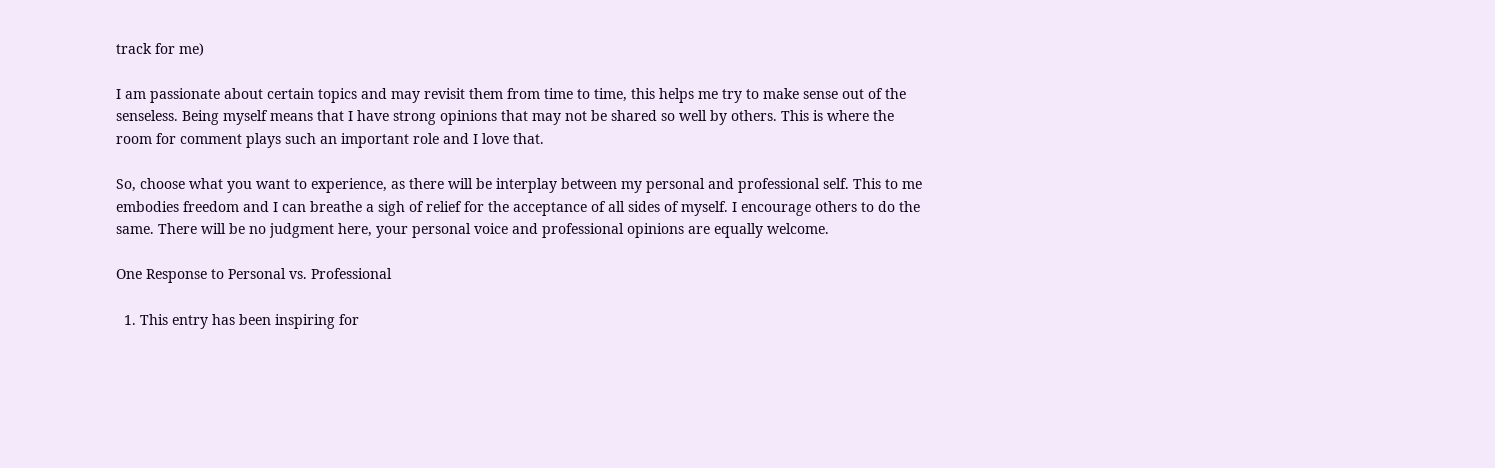track for me)

I am passionate about certain topics and may revisit them from time to time, this helps me try to make sense out of the senseless. Being myself means that I have strong opinions that may not be shared so well by others. This is where the room for comment plays such an important role and I love that.

So, choose what you want to experience, as there will be interplay between my personal and professional self. This to me embodies freedom and I can breathe a sigh of relief for the acceptance of all sides of myself. I encourage others to do the same. There will be no judgment here, your personal voice and professional opinions are equally welcome.

One Response to Personal vs. Professional

  1. This entry has been inspiring for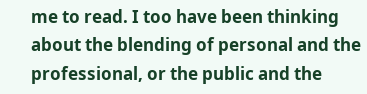me to read. I too have been thinking about the blending of personal and the professional, or the public and the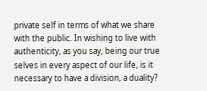private self in terms of what we share with the public. In wishing to live with authenticity, as you say, being our true selves in every aspect of our life, is it necessary to have a division, a duality?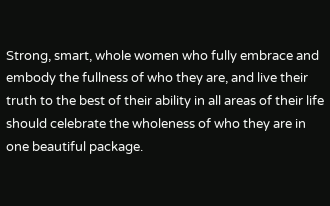Strong, smart, whole women who fully embrace and embody the fullness of who they are, and live their truth to the best of their ability in all areas of their life should celebrate the wholeness of who they are in one beautiful package.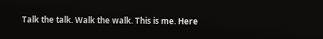Talk the talk. Walk the walk. This is me. Here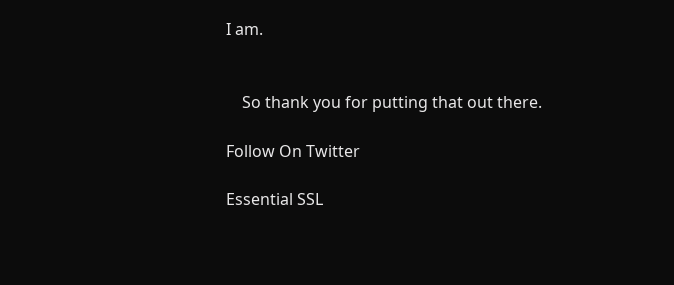I am.


    So thank you for putting that out there.

Follow On Twitter

Essential SSL